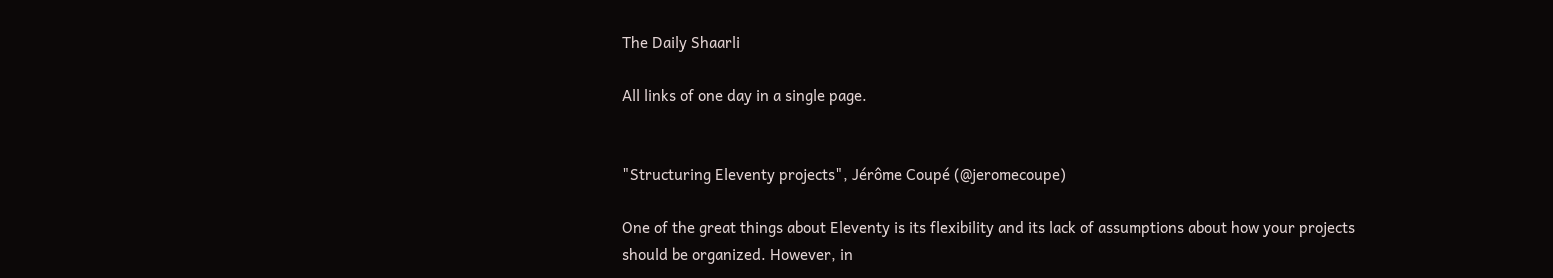The Daily Shaarli

All links of one day in a single page.


"Structuring Eleventy projects", Jérôme Coupé (@jeromecoupe)

One of the great things about Eleventy is its flexibility and its lack of assumptions about how your projects should be organized. However, in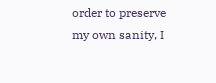order to preserve my own sanity, I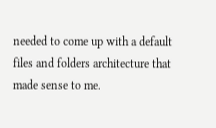needed to come up with a default files and folders architecture that made sense to me.